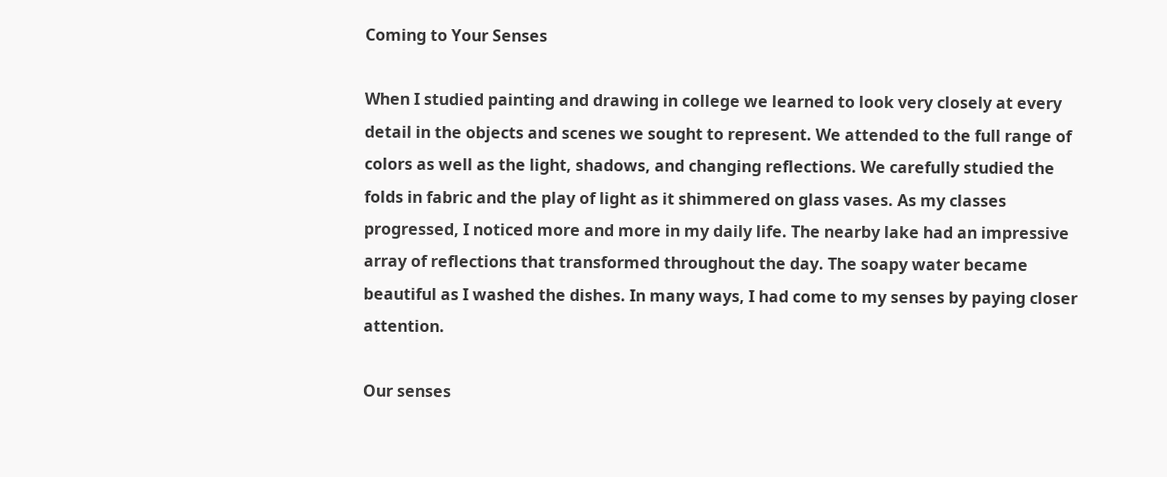Coming to Your Senses

When I studied painting and drawing in college we learned to look very closely at every detail in the objects and scenes we sought to represent. We attended to the full range of colors as well as the light, shadows, and changing reflections. We carefully studied the folds in fabric and the play of light as it shimmered on glass vases. As my classes progressed, I noticed more and more in my daily life. The nearby lake had an impressive array of reflections that transformed throughout the day. The soapy water became beautiful as I washed the dishes. In many ways, I had come to my senses by paying closer attention.

Our senses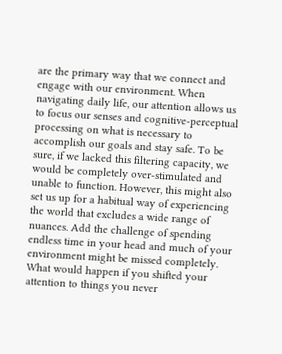are the primary way that we connect and engage with our environment. When navigating daily life, our attention allows us to focus our senses and cognitive-perceptual processing on what is necessary to accomplish our goals and stay safe. To be sure, if we lacked this filtering capacity, we would be completely over-stimulated and unable to function. However, this might also set us up for a habitual way of experiencing the world that excludes a wide range of nuances. Add the challenge of spending endless time in your head and much of your environment might be missed completely. What would happen if you shifted your attention to things you never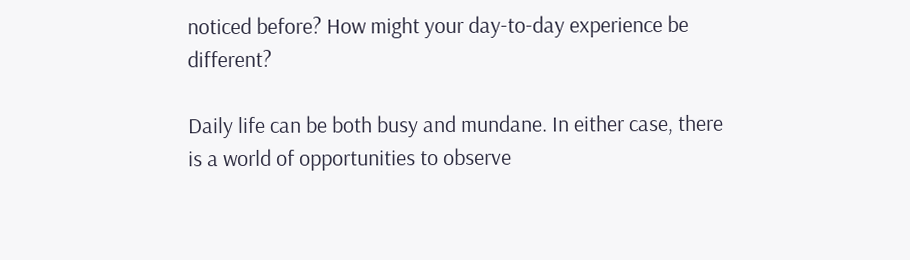noticed before? How might your day-to-day experience be different?

Daily life can be both busy and mundane. In either case, there is a world of opportunities to observe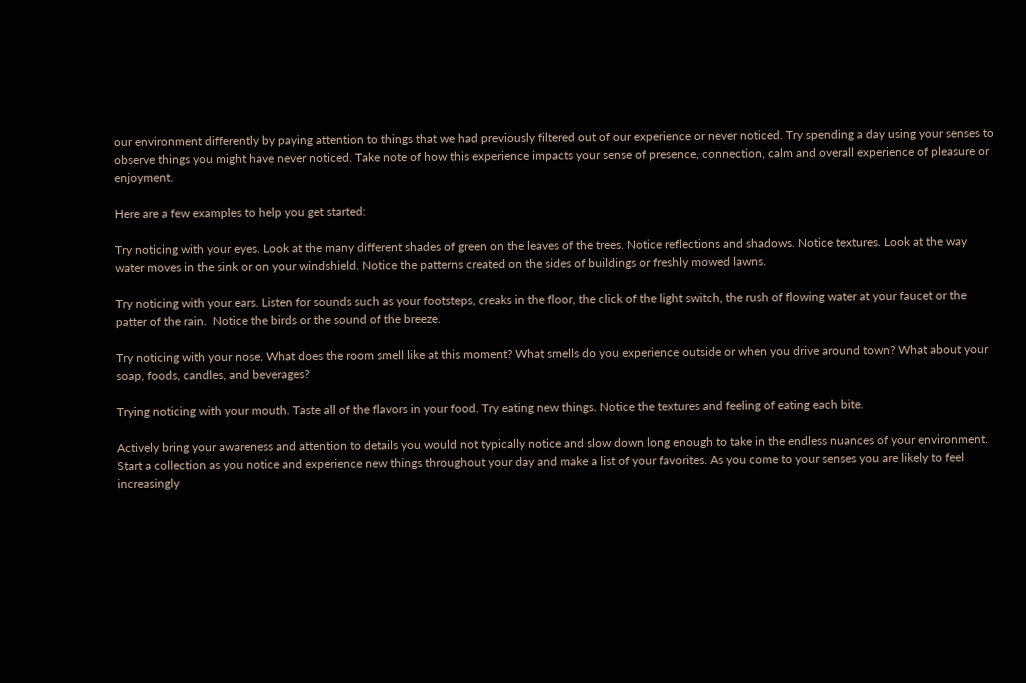our environment differently by paying attention to things that we had previously filtered out of our experience or never noticed. Try spending a day using your senses to observe things you might have never noticed. Take note of how this experience impacts your sense of presence, connection, calm and overall experience of pleasure or enjoyment.

Here are a few examples to help you get started:

Try noticing with your eyes. Look at the many different shades of green on the leaves of the trees. Notice reflections and shadows. Notice textures. Look at the way water moves in the sink or on your windshield. Notice the patterns created on the sides of buildings or freshly mowed lawns.

Try noticing with your ears. Listen for sounds such as your footsteps, creaks in the floor, the click of the light switch, the rush of flowing water at your faucet or the patter of the rain.  Notice the birds or the sound of the breeze.

Try noticing with your nose. What does the room smell like at this moment? What smells do you experience outside or when you drive around town? What about your soap, foods, candles, and beverages?

Trying noticing with your mouth. Taste all of the flavors in your food. Try eating new things. Notice the textures and feeling of eating each bite.

Actively bring your awareness and attention to details you would not typically notice and slow down long enough to take in the endless nuances of your environment. Start a collection as you notice and experience new things throughout your day and make a list of your favorites. As you come to your senses you are likely to feel increasingly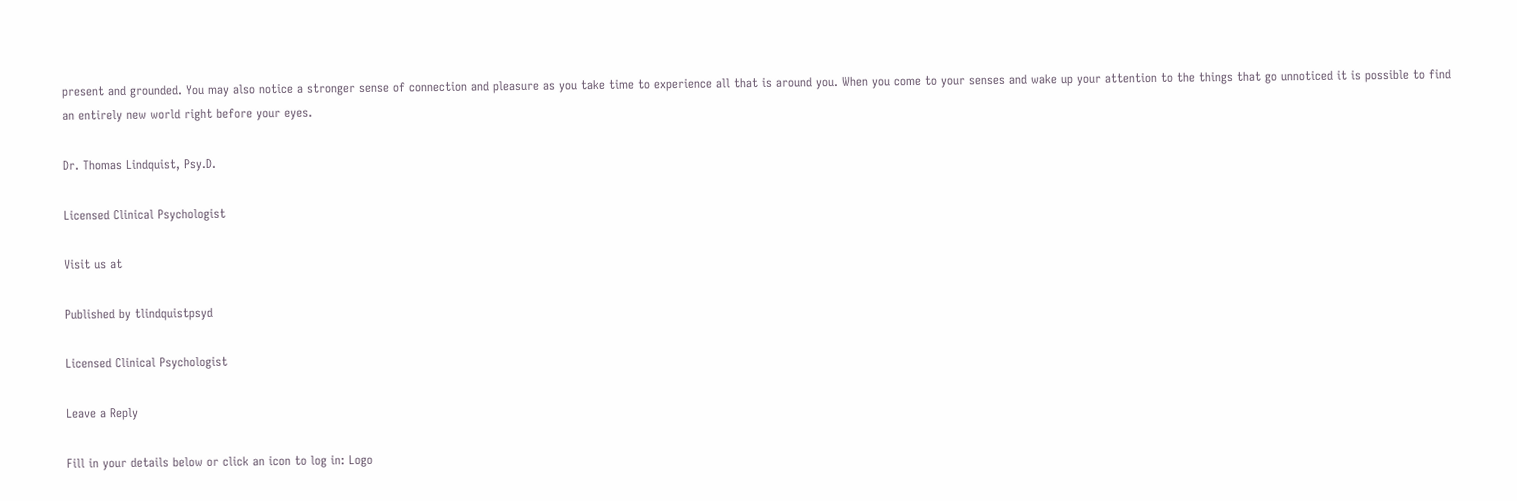present and grounded. You may also notice a stronger sense of connection and pleasure as you take time to experience all that is around you. When you come to your senses and wake up your attention to the things that go unnoticed it is possible to find an entirely new world right before your eyes.

Dr. Thomas Lindquist, Psy.D.

Licensed Clinical Psychologist

Visit us at

Published by tlindquistpsyd

Licensed Clinical Psychologist

Leave a Reply

Fill in your details below or click an icon to log in: Logo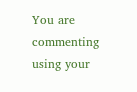You are commenting using your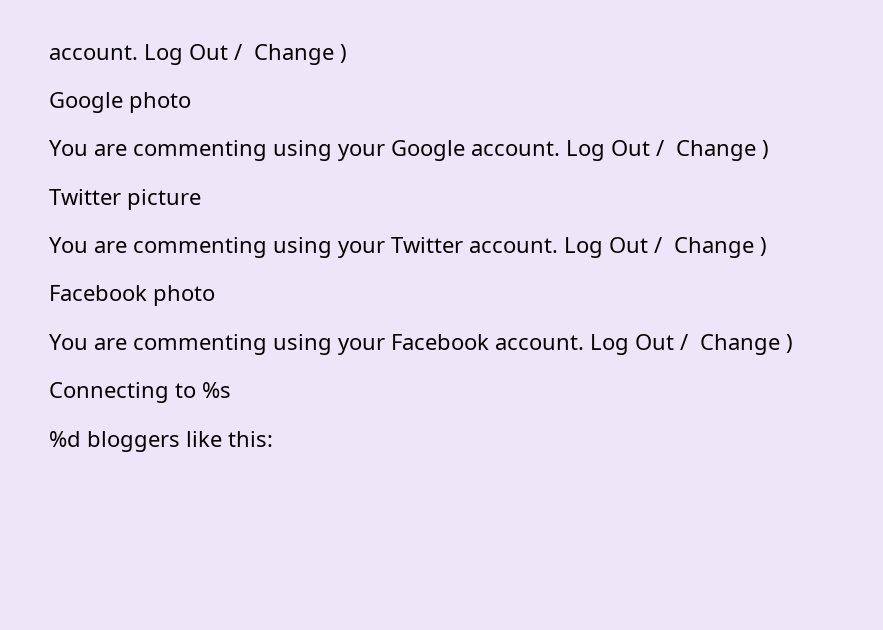account. Log Out /  Change )

Google photo

You are commenting using your Google account. Log Out /  Change )

Twitter picture

You are commenting using your Twitter account. Log Out /  Change )

Facebook photo

You are commenting using your Facebook account. Log Out /  Change )

Connecting to %s

%d bloggers like this: